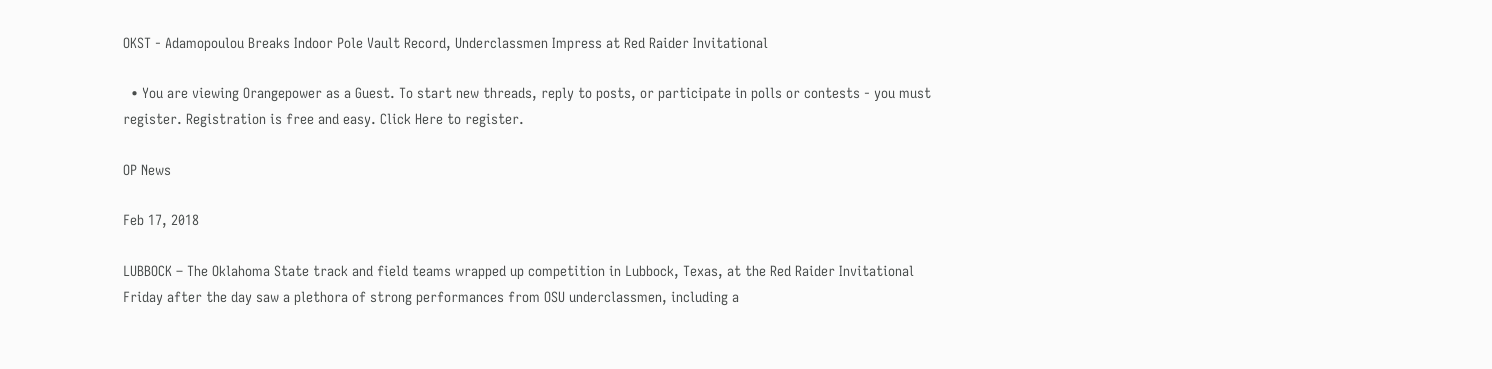OKST - Adamopoulou Breaks Indoor Pole Vault Record, Underclassmen Impress at Red Raider Invitational

  • You are viewing Orangepower as a Guest. To start new threads, reply to posts, or participate in polls or contests - you must register. Registration is free and easy. Click Here to register.

OP News

Feb 17, 2018

LUBBOCK – The Oklahoma State track and field teams wrapped up competition in Lubbock, Texas, at the Red Raider Invitational Friday after the day saw a plethora of strong performances from OSU underclassmen, including a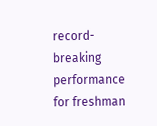record-breaking performance for freshman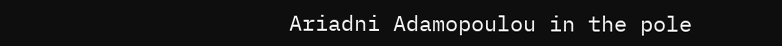Ariadni Adamopoulou in the pole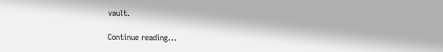vault.

Continue reading...